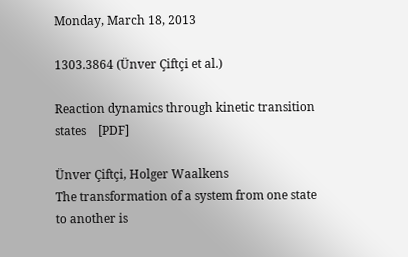Monday, March 18, 2013

1303.3864 (Ünver Çiftçi et al.)

Reaction dynamics through kinetic transition states    [PDF]

Ünver Çiftçi, Holger Waalkens
The transformation of a system from one state to another is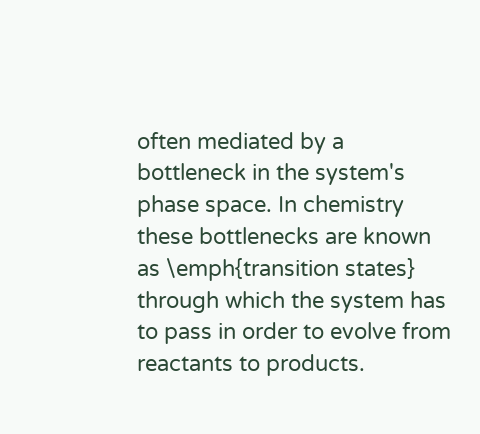often mediated by a bottleneck in the system's phase space. In chemistry these bottlenecks are known as \emph{transition states} through which the system has to pass in order to evolve from reactants to products.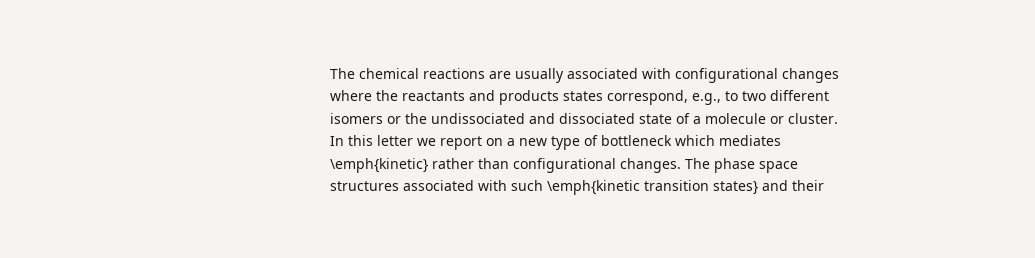The chemical reactions are usually associated with configurational changes where the reactants and products states correspond, e.g., to two different isomers or the undissociated and dissociated state of a molecule or cluster. In this letter we report on a new type of bottleneck which mediates \emph{kinetic} rather than configurational changes. The phase space structures associated with such \emph{kinetic transition states} and their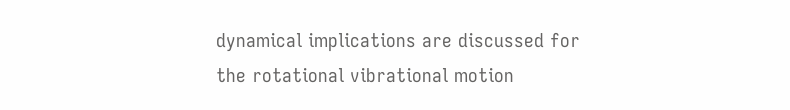dynamical implications are discussed for the rotational vibrational motion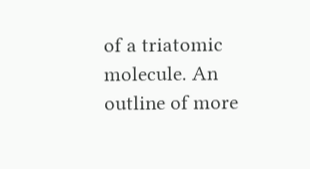of a triatomic molecule. An outline of more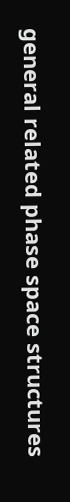general related phase space structures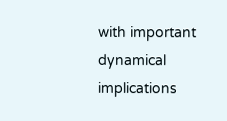with important dynamical implications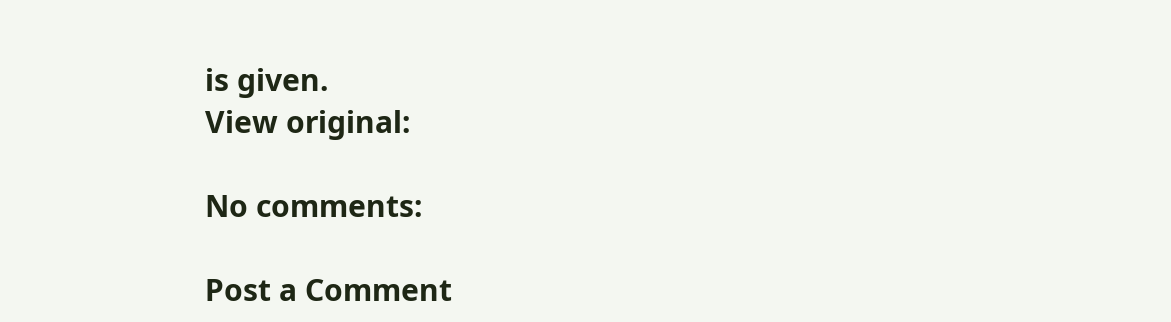is given.
View original:

No comments:

Post a Comment